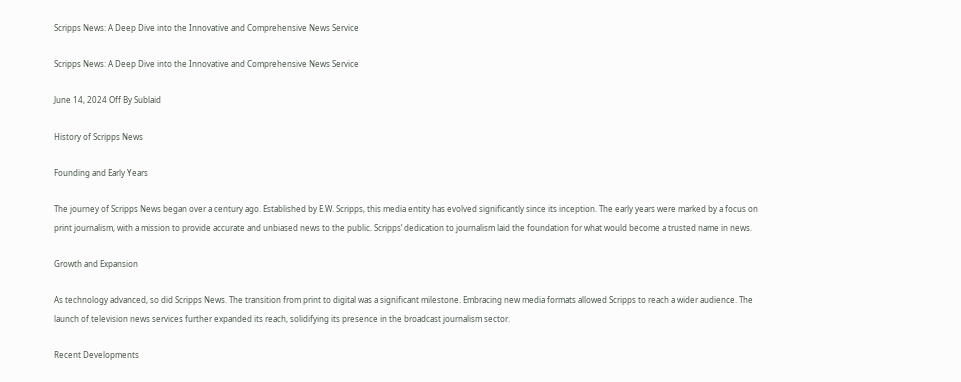Scripps News: A Deep Dive into the Innovative and Comprehensive News Service

Scripps News: A Deep Dive into the Innovative and Comprehensive News Service

June 14, 2024 Off By Sublaid

History of Scripps News

Founding and Early Years

The journey of Scripps News began over a century ago. Established by E.W. Scripps, this media entity has evolved significantly since its inception. The early years were marked by a focus on print journalism, with a mission to provide accurate and unbiased news to the public. Scripps’ dedication to journalism laid the foundation for what would become a trusted name in news.

Growth and Expansion

As technology advanced, so did Scripps News. The transition from print to digital was a significant milestone. Embracing new media formats allowed Scripps to reach a wider audience. The launch of television news services further expanded its reach, solidifying its presence in the broadcast journalism sector.

Recent Developments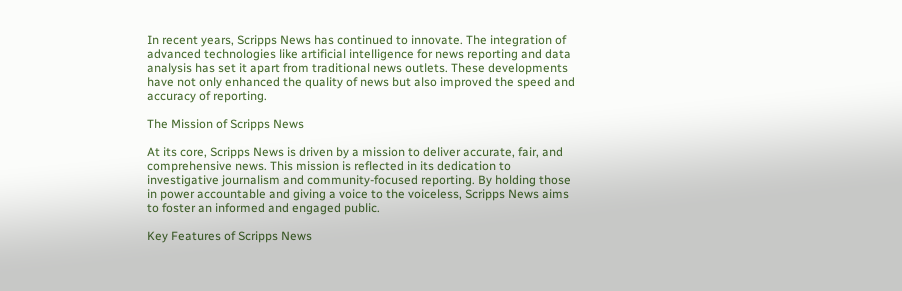In recent years, Scripps News has continued to innovate. The integration of advanced technologies like artificial intelligence for news reporting and data analysis has set it apart from traditional news outlets. These developments have not only enhanced the quality of news but also improved the speed and accuracy of reporting.

The Mission of Scripps News

At its core, Scripps News is driven by a mission to deliver accurate, fair, and comprehensive news. This mission is reflected in its dedication to investigative journalism and community-focused reporting. By holding those in power accountable and giving a voice to the voiceless, Scripps News aims to foster an informed and engaged public.

Key Features of Scripps News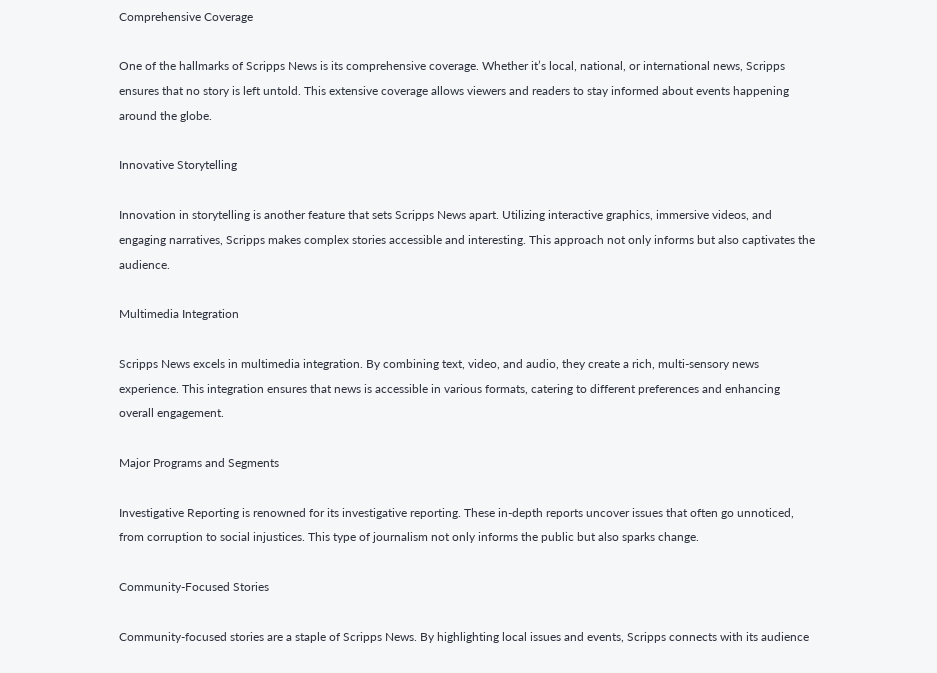Comprehensive Coverage

One of the hallmarks of Scripps News is its comprehensive coverage. Whether it’s local, national, or international news, Scripps ensures that no story is left untold. This extensive coverage allows viewers and readers to stay informed about events happening around the globe.

Innovative Storytelling

Innovation in storytelling is another feature that sets Scripps News apart. Utilizing interactive graphics, immersive videos, and engaging narratives, Scripps makes complex stories accessible and interesting. This approach not only informs but also captivates the audience.

Multimedia Integration

Scripps News excels in multimedia integration. By combining text, video, and audio, they create a rich, multi-sensory news experience. This integration ensures that news is accessible in various formats, catering to different preferences and enhancing overall engagement.

Major Programs and Segments

Investigative Reporting is renowned for its investigative reporting. These in-depth reports uncover issues that often go unnoticed, from corruption to social injustices. This type of journalism not only informs the public but also sparks change.

Community-Focused Stories

Community-focused stories are a staple of Scripps News. By highlighting local issues and events, Scripps connects with its audience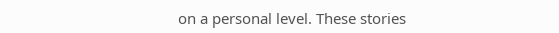on a personal level. These stories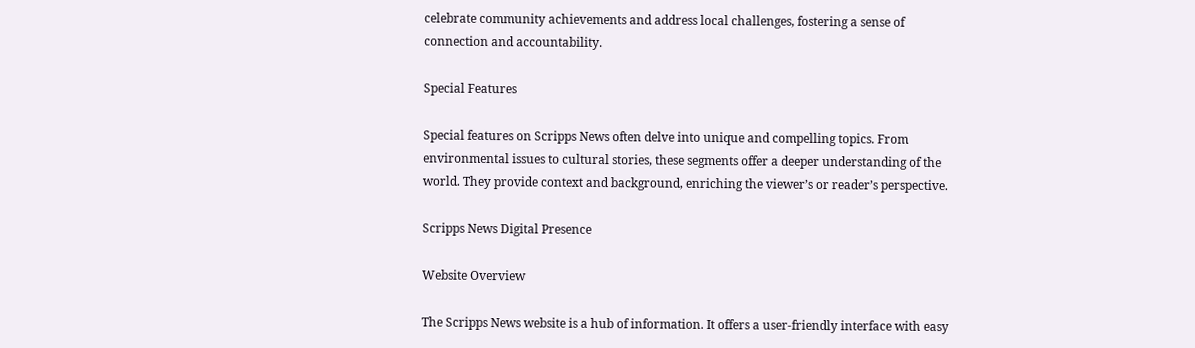celebrate community achievements and address local challenges, fostering a sense of connection and accountability.

Special Features

Special features on Scripps News often delve into unique and compelling topics. From environmental issues to cultural stories, these segments offer a deeper understanding of the world. They provide context and background, enriching the viewer’s or reader’s perspective.

Scripps News Digital Presence

Website Overview

The Scripps News website is a hub of information. It offers a user-friendly interface with easy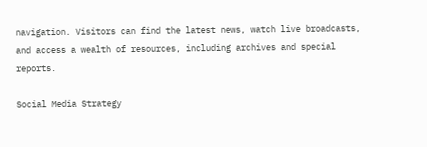navigation. Visitors can find the latest news, watch live broadcasts, and access a wealth of resources, including archives and special reports.

Social Media Strategy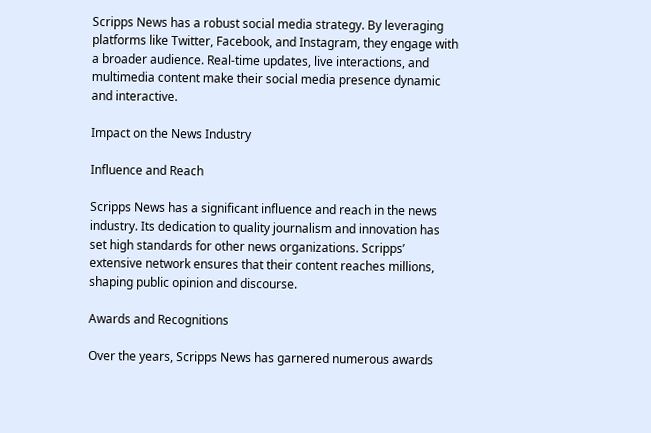Scripps News has a robust social media strategy. By leveraging platforms like Twitter, Facebook, and Instagram, they engage with a broader audience. Real-time updates, live interactions, and multimedia content make their social media presence dynamic and interactive.

Impact on the News Industry

Influence and Reach

Scripps News has a significant influence and reach in the news industry. Its dedication to quality journalism and innovation has set high standards for other news organizations. Scripps’ extensive network ensures that their content reaches millions, shaping public opinion and discourse.

Awards and Recognitions

Over the years, Scripps News has garnered numerous awards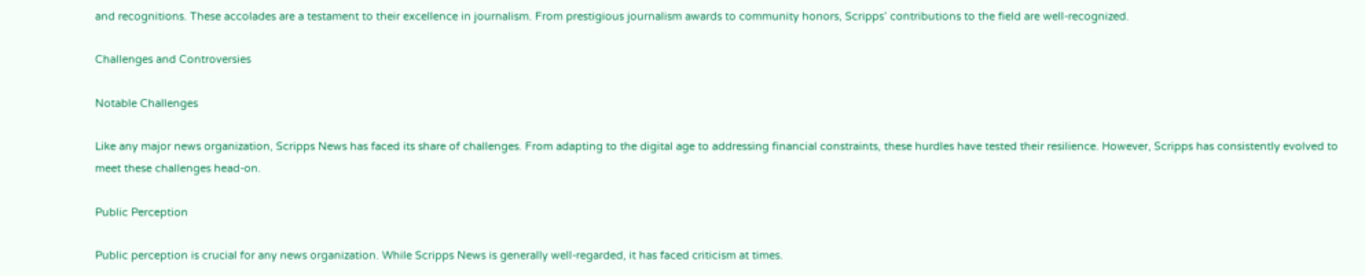and recognitions. These accolades are a testament to their excellence in journalism. From prestigious journalism awards to community honors, Scripps’ contributions to the field are well-recognized.

Challenges and Controversies

Notable Challenges

Like any major news organization, Scripps News has faced its share of challenges. From adapting to the digital age to addressing financial constraints, these hurdles have tested their resilience. However, Scripps has consistently evolved to meet these challenges head-on.

Public Perception

Public perception is crucial for any news organization. While Scripps News is generally well-regarded, it has faced criticism at times.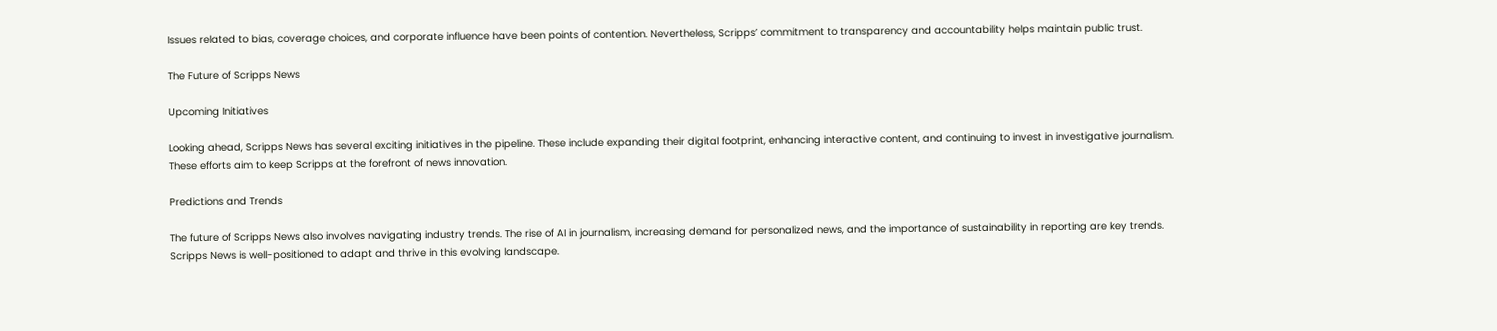Issues related to bias, coverage choices, and corporate influence have been points of contention. Nevertheless, Scripps’ commitment to transparency and accountability helps maintain public trust.

The Future of Scripps News

Upcoming Initiatives

Looking ahead, Scripps News has several exciting initiatives in the pipeline. These include expanding their digital footprint, enhancing interactive content, and continuing to invest in investigative journalism. These efforts aim to keep Scripps at the forefront of news innovation.

Predictions and Trends

The future of Scripps News also involves navigating industry trends. The rise of AI in journalism, increasing demand for personalized news, and the importance of sustainability in reporting are key trends. Scripps News is well-positioned to adapt and thrive in this evolving landscape.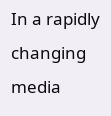In a rapidly changing media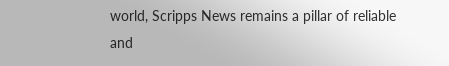world, Scripps News remains a pillar of reliable and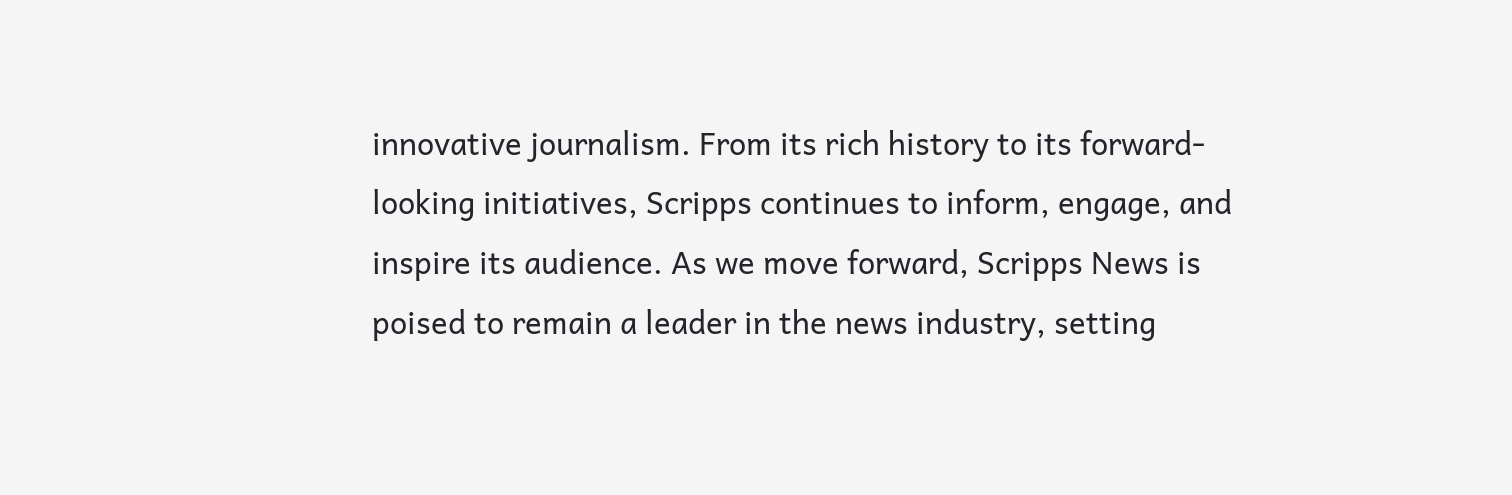innovative journalism. From its rich history to its forward-looking initiatives, Scripps continues to inform, engage, and inspire its audience. As we move forward, Scripps News is poised to remain a leader in the news industry, setting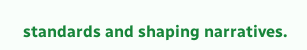standards and shaping narratives.